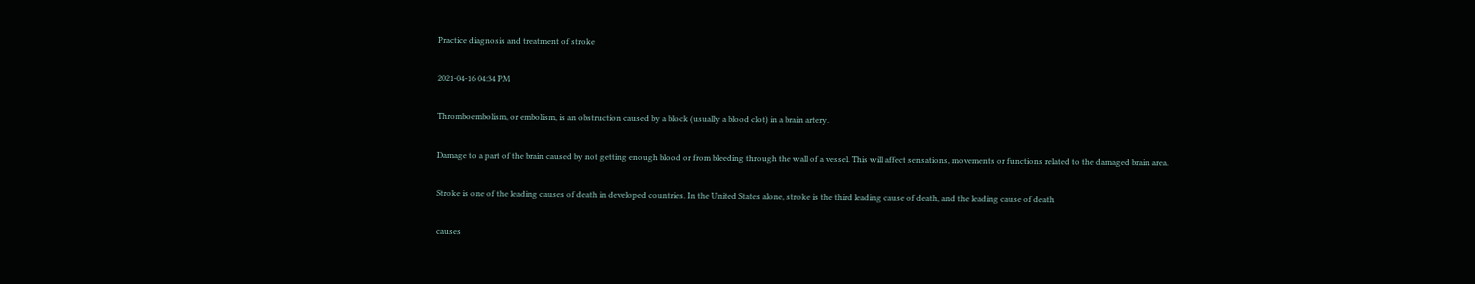Practice diagnosis and treatment of stroke

2021-04-16 04:34 PM

Thromboembolism, or embolism, is an obstruction caused by a block (usually a blood clot) in a brain artery.

Damage to a part of the brain caused by not getting enough blood or from bleeding through the wall of a vessel. This will affect sensations, movements or functions related to the damaged brain area.

Stroke is one of the leading causes of death in developed countries. In the United States alone, stroke is the third leading cause of death, and the leading cause of death

causes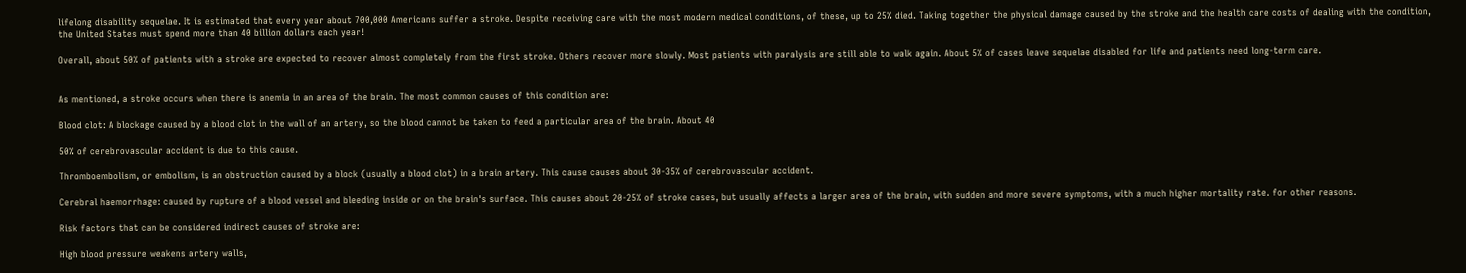lifelong disability sequelae. It is estimated that every year about 700,000 Americans suffer a stroke. Despite receiving care with the most modern medical conditions, of these, up to 25% died. Taking together the physical damage caused by the stroke and the health care costs of dealing with the condition, the United States must spend more than 40 billion dollars each year!

Overall, about 50% of patients with a stroke are expected to recover almost completely from the first stroke. Others recover more slowly. Most patients with paralysis are still able to walk again. About 5% of cases leave sequelae disabled for life and patients need long-term care.


As mentioned, a stroke occurs when there is anemia in an area of the brain. The most common causes of this condition are:

Blood clot: A blockage caused by a blood clot in the wall of an artery, so the blood cannot be taken to feed a particular area of the brain. About 40

50% of cerebrovascular accident is due to this cause.

Thromboembolism, or embolism, is an obstruction caused by a block (usually a blood clot) in a brain artery. This cause causes about 30-35% of cerebrovascular accident.

Cerebral haemorrhage: caused by rupture of a blood vessel and bleeding inside or on the brain's surface. This causes about 20-25% of stroke cases, but usually affects a larger area of the brain, with sudden and more severe symptoms, with a much higher mortality rate. for other reasons.

Risk factors that can be considered indirect causes of stroke are:

High blood pressure weakens artery walls,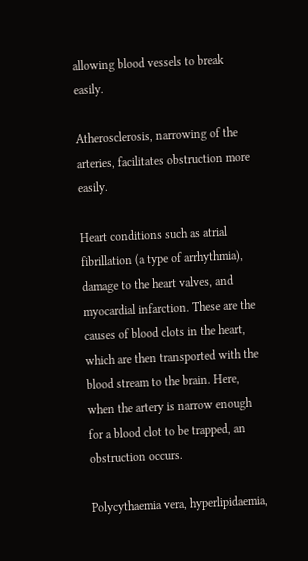allowing blood vessels to break easily.

Atherosclerosis, narrowing of the arteries, facilitates obstruction more easily.

Heart conditions such as atrial fibrillation (a type of arrhythmia), damage to the heart valves, and myocardial infarction. These are the causes of blood clots in the heart, which are then transported with the blood stream to the brain. Here, when the artery is narrow enough for a blood clot to be trapped, an obstruction occurs.

Polycythaemia vera, hyperlipidaemia,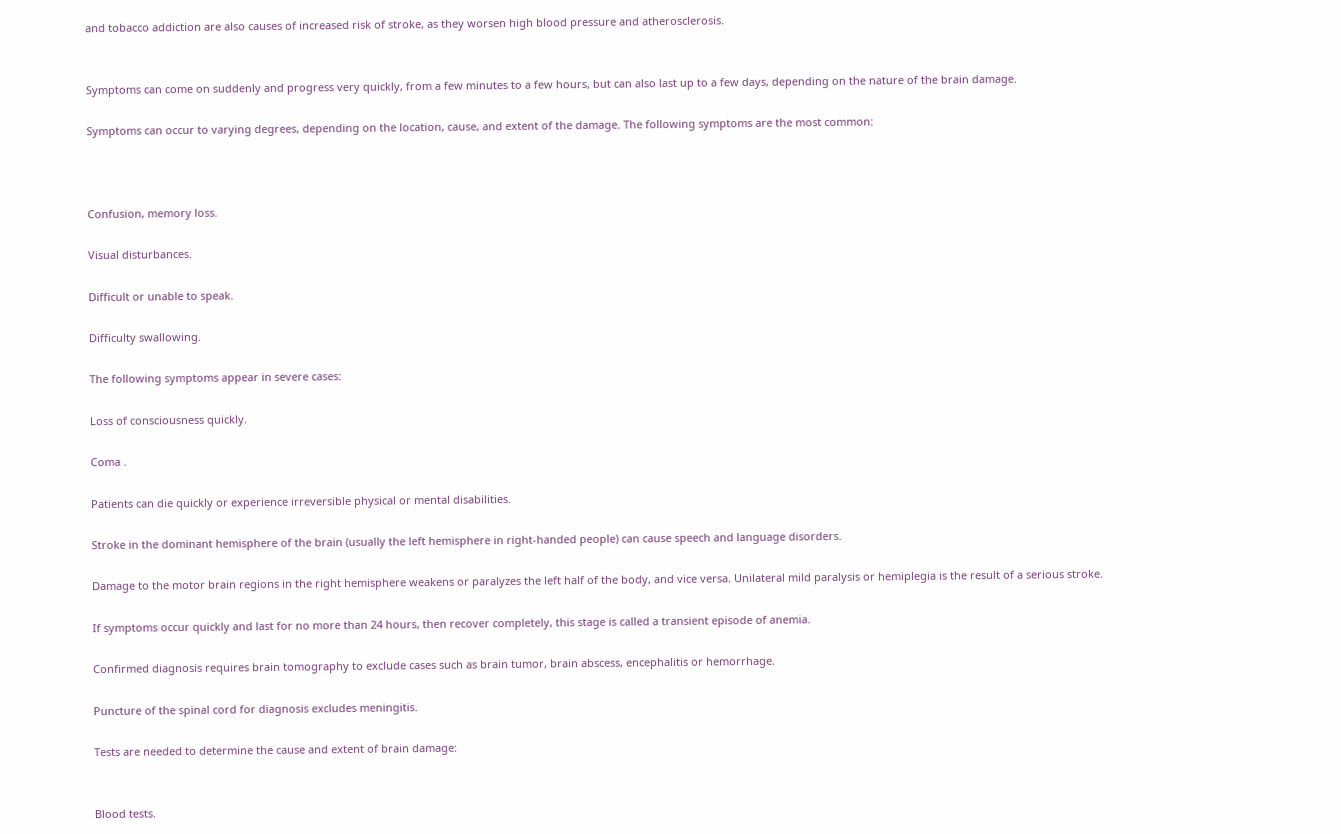and tobacco addiction are also causes of increased risk of stroke, as they worsen high blood pressure and atherosclerosis.


Symptoms can come on suddenly and progress very quickly, from a few minutes to a few hours, but can also last up to a few days, depending on the nature of the brain damage.

Symptoms can occur to varying degrees, depending on the location, cause, and extent of the damage. The following symptoms are the most common:



Confusion, memory loss.

Visual disturbances.

Difficult or unable to speak.

Difficulty swallowing.

The following symptoms appear in severe cases:

Loss of consciousness quickly.

Coma .

Patients can die quickly or experience irreversible physical or mental disabilities.

Stroke in the dominant hemisphere of the brain (usually the left hemisphere in right-handed people) can cause speech and language disorders.

Damage to the motor brain regions in the right hemisphere weakens or paralyzes the left half of the body, and vice versa. Unilateral mild paralysis or hemiplegia is the result of a serious stroke.

If symptoms occur quickly and last for no more than 24 hours, then recover completely, this stage is called a transient episode of anemia.

Confirmed diagnosis requires brain tomography to exclude cases such as brain tumor, brain abscess, encephalitis or hemorrhage.

Puncture of the spinal cord for diagnosis excludes meningitis.

Tests are needed to determine the cause and extent of brain damage:


Blood tests.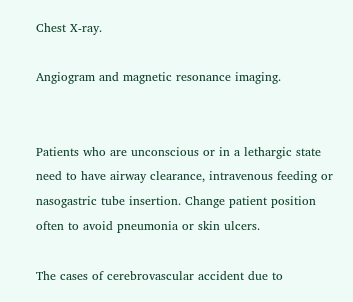Chest X-ray.

Angiogram and magnetic resonance imaging.


Patients who are unconscious or in a lethargic state need to have airway clearance, intravenous feeding or nasogastric tube insertion. Change patient position often to avoid pneumonia or skin ulcers.

The cases of cerebrovascular accident due to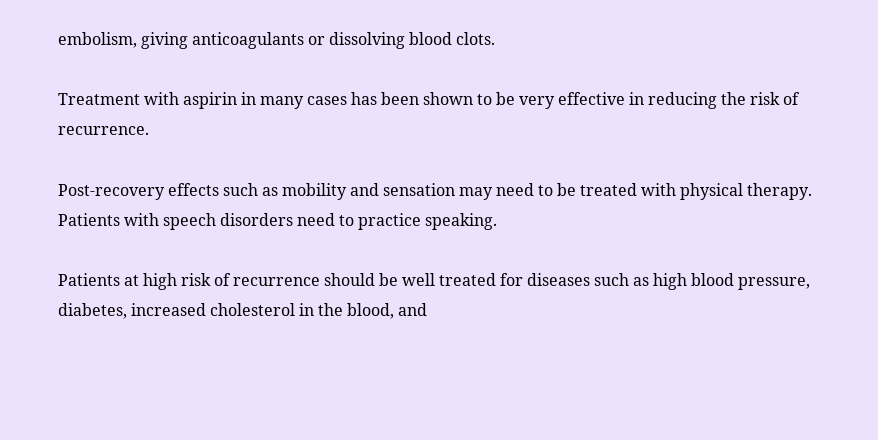embolism, giving anticoagulants or dissolving blood clots.

Treatment with aspirin in many cases has been shown to be very effective in reducing the risk of recurrence.

Post-recovery effects such as mobility and sensation may need to be treated with physical therapy. Patients with speech disorders need to practice speaking.

Patients at high risk of recurrence should be well treated for diseases such as high blood pressure, diabetes, increased cholesterol in the blood, and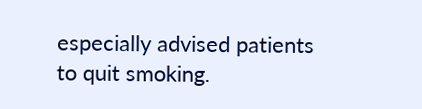especially advised patients to quit smoking.